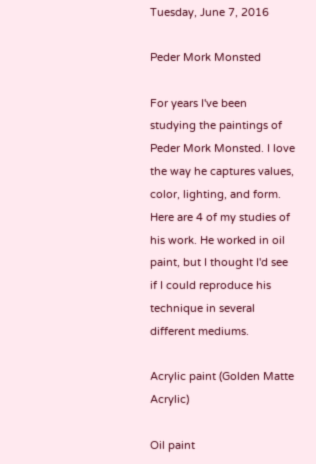Tuesday, June 7, 2016

Peder Mork Monsted

For years I've been studying the paintings of Peder Mork Monsted. I love the way he captures values, color, lighting, and form. Here are 4 of my studies of his work. He worked in oil paint, but I thought I'd see if I could reproduce his technique in several different mediums.

Acrylic paint (Golden Matte Acrylic)

Oil paint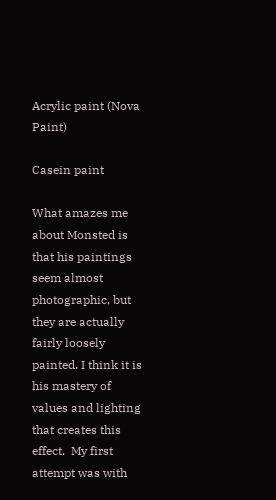Acrylic paint (Nova Paint)

Casein paint

What amazes me about Monsted is that his paintings seem almost photographic, but they are actually fairly loosely painted. I think it is his mastery of values and lighting that creates this effect.  My first attempt was with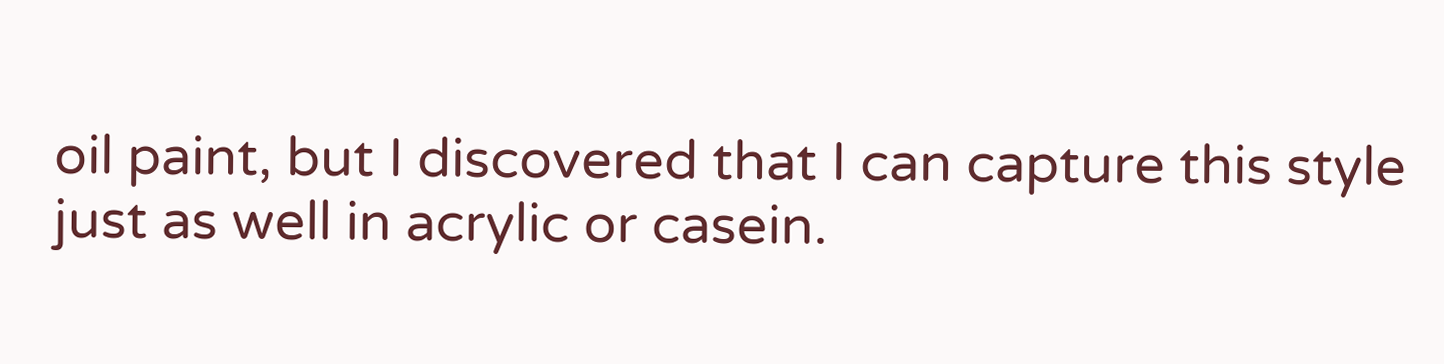oil paint, but I discovered that I can capture this style just as well in acrylic or casein.